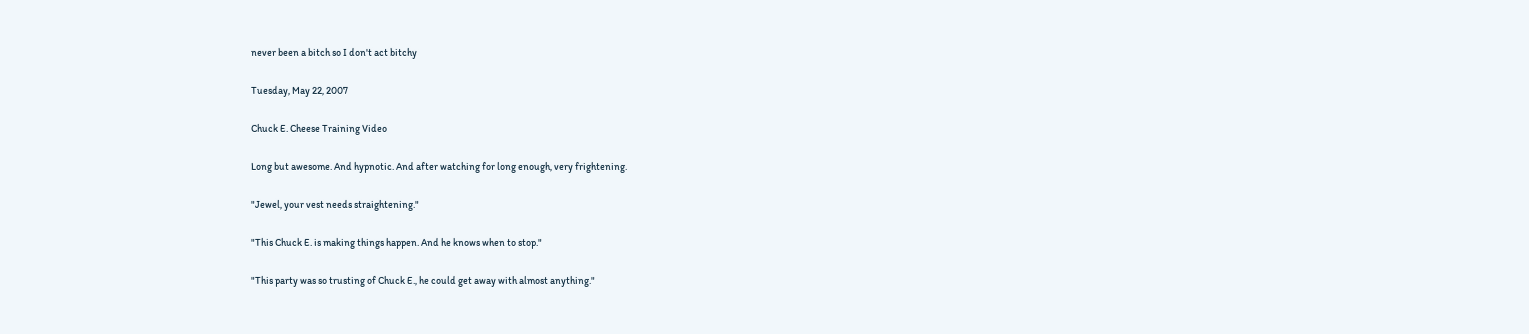never been a bitch so I don't act bitchy

Tuesday, May 22, 2007

Chuck E. Cheese Training Video

Long but awesome. And hypnotic. And after watching for long enough, very frightening.

"Jewel, your vest needs straightening."

"This Chuck E. is making things happen. And he knows when to stop."

"This party was so trusting of Chuck E., he could get away with almost anything."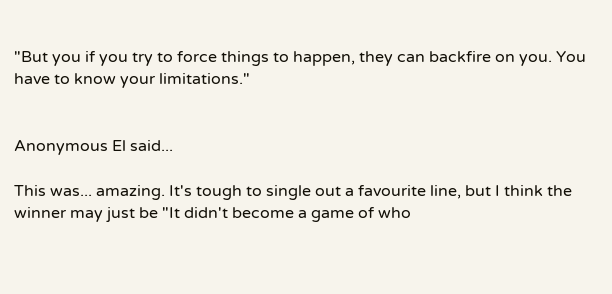"But you if you try to force things to happen, they can backfire on you. You have to know your limitations."


Anonymous El said...

This was... amazing. It's tough to single out a favourite line, but I think the winner may just be "It didn't become a game of who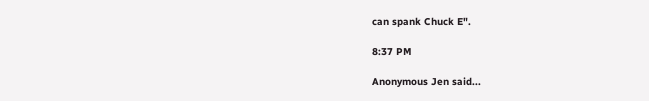can spank Chuck E".

8:37 PM

Anonymous Jen said...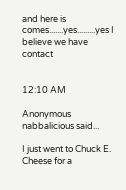and here is comes.......yes.........yes I believe we have contact


12:10 AM

Anonymous nabbalicious said...

I just went to Chuck E. Cheese for a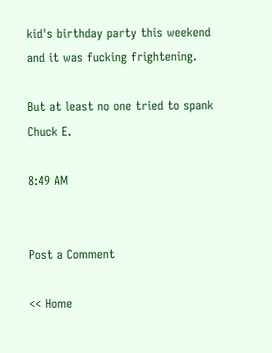kid's birthday party this weekend and it was fucking frightening.

But at least no one tried to spank Chuck E.

8:49 AM


Post a Comment

<< Home